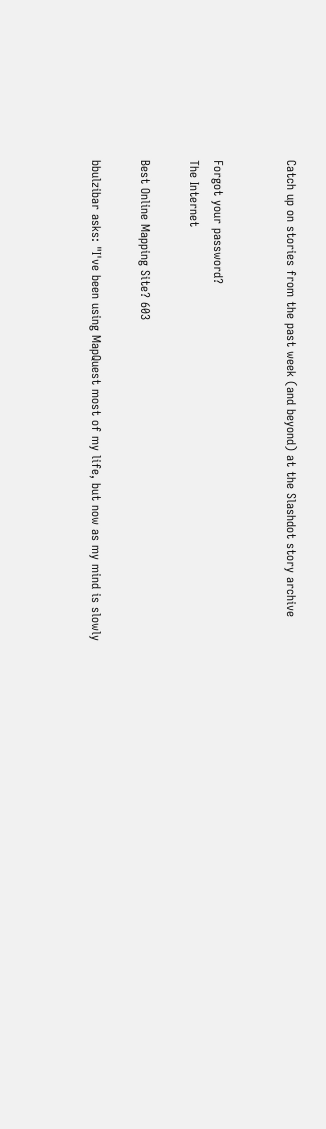Catch up on stories from the past week (and beyond) at the Slashdot story archive


Forgot your password?
The Internet

Best Online Mapping Site? 603

bbulzibar asks: "I've been using MapQuest most of my life, but now as my mind is slowly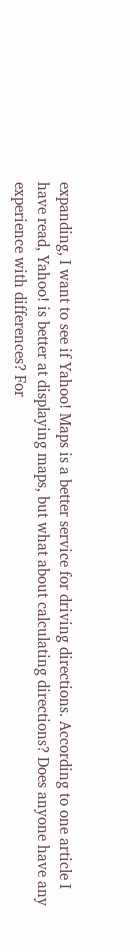expanding, I want to see if Yahoo! Maps is a better service for driving directions. According to one article I have read, Yahoo! is better at displaying maps, but what about calculating directions? Does anyone have any experience with differences? For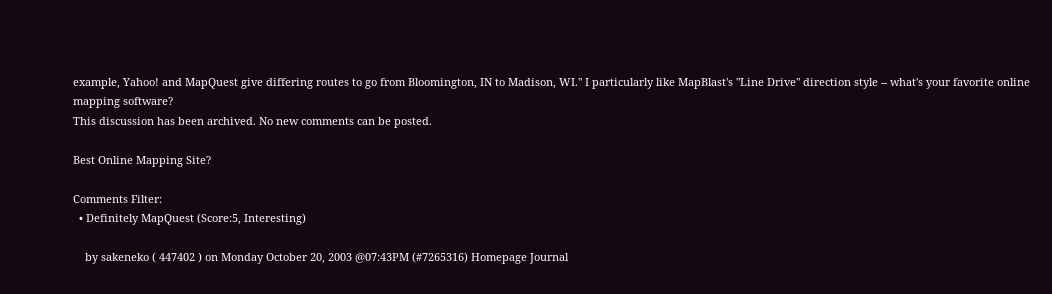example, Yahoo! and MapQuest give differing routes to go from Bloomington, IN to Madison, WI." I particularly like MapBlast's "Line Drive" direction style -- what's your favorite online mapping software?
This discussion has been archived. No new comments can be posted.

Best Online Mapping Site?

Comments Filter:
  • Definitely MapQuest (Score:5, Interesting)

    by sakeneko ( 447402 ) on Monday October 20, 2003 @07:43PM (#7265316) Homepage Journal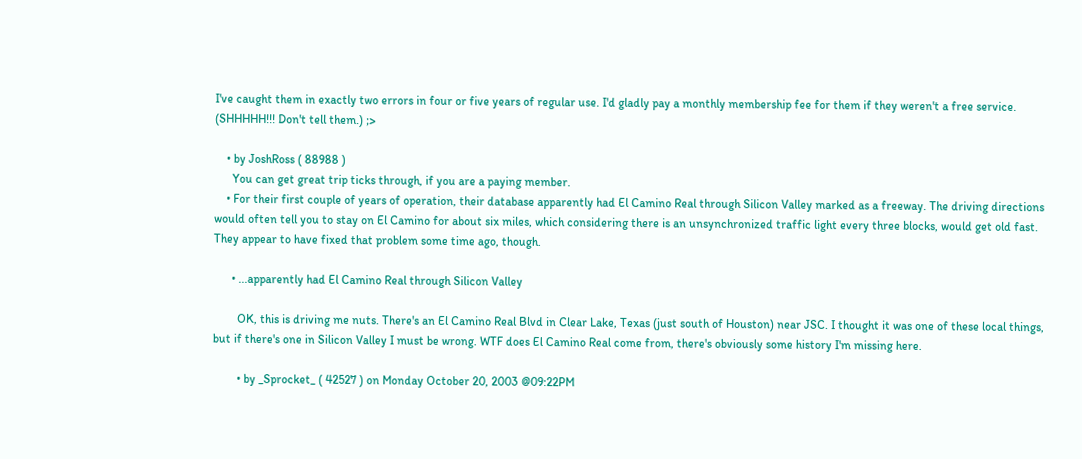I've caught them in exactly two errors in four or five years of regular use. I'd gladly pay a monthly membership fee for them if they weren't a free service. (SHHHHH!!! Don't tell them.) ;>

    • by JoshRoss ( 88988 )
      You can get great trip ticks through, if you are a paying member.
    • For their first couple of years of operation, their database apparently had El Camino Real through Silicon Valley marked as a freeway. The driving directions would often tell you to stay on El Camino for about six miles, which considering there is an unsynchronized traffic light every three blocks, would get old fast. They appear to have fixed that problem some time ago, though.

      • ...apparently had El Camino Real through Silicon Valley

        OK, this is driving me nuts. There's an El Camino Real Blvd in Clear Lake, Texas (just south of Houston) near JSC. I thought it was one of these local things, but if there's one in Silicon Valley I must be wrong. WTF does El Camino Real come from, there's obviously some history I'm missing here.

        • by _Sprocket_ ( 42527 ) on Monday October 20, 2003 @09:22PM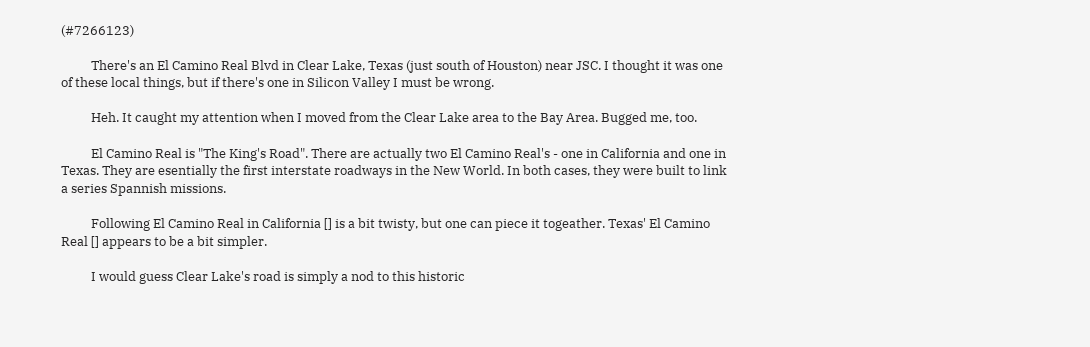(#7266123)

          There's an El Camino Real Blvd in Clear Lake, Texas (just south of Houston) near JSC. I thought it was one of these local things, but if there's one in Silicon Valley I must be wrong.

          Heh. It caught my attention when I moved from the Clear Lake area to the Bay Area. Bugged me, too.

          El Camino Real is "The King's Road". There are actually two El Camino Real's - one in California and one in Texas. They are esentially the first interstate roadways in the New World. In both cases, they were built to link a series Spannish missions.

          Following El Camino Real in California [] is a bit twisty, but one can piece it togeather. Texas' El Camino Real [] appears to be a bit simpler.

          I would guess Clear Lake's road is simply a nod to this historic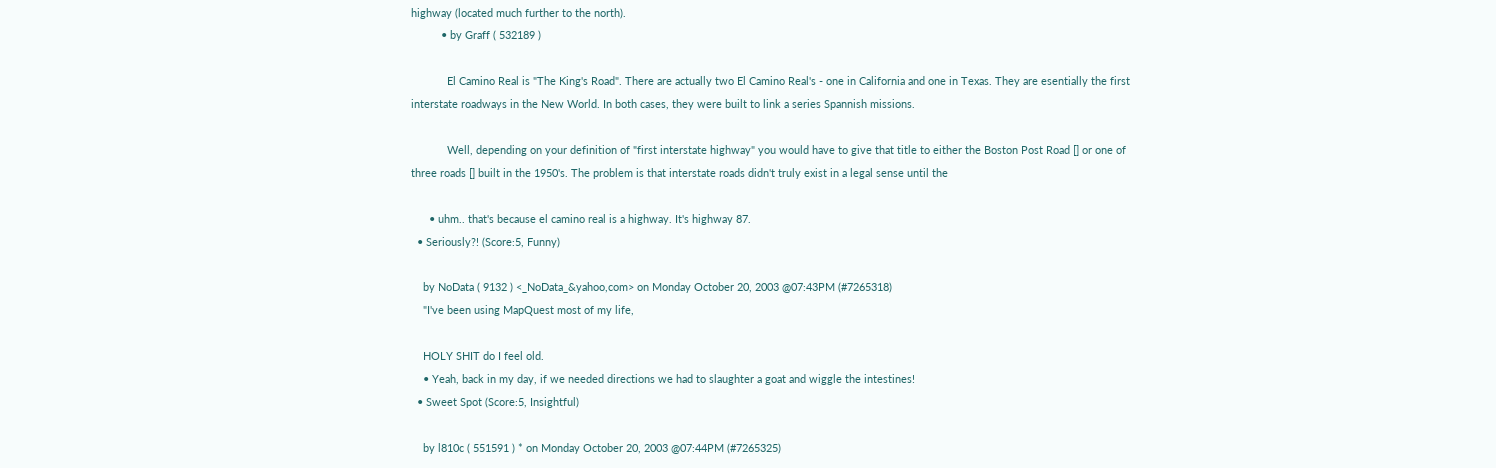highway (located much further to the north).
          • by Graff ( 532189 )

            El Camino Real is "The King's Road". There are actually two El Camino Real's - one in California and one in Texas. They are esentially the first interstate roadways in the New World. In both cases, they were built to link a series Spannish missions.

            Well, depending on your definition of "first interstate highway" you would have to give that title to either the Boston Post Road [] or one of three roads [] built in the 1950's. The problem is that interstate roads didn't truly exist in a legal sense until the

      • uhm.. that's because el camino real is a highway. It's highway 87.
  • Seriously?! (Score:5, Funny)

    by NoData ( 9132 ) <_NoData_&yahoo,com> on Monday October 20, 2003 @07:43PM (#7265318)
    "I've been using MapQuest most of my life,

    HOLY SHIT do I feel old.
    • Yeah, back in my day, if we needed directions we had to slaughter a goat and wiggle the intestines!
  • Sweet Spot (Score:5, Insightful)

    by l810c ( 551591 ) * on Monday October 20, 2003 @07:44PM (#7265325)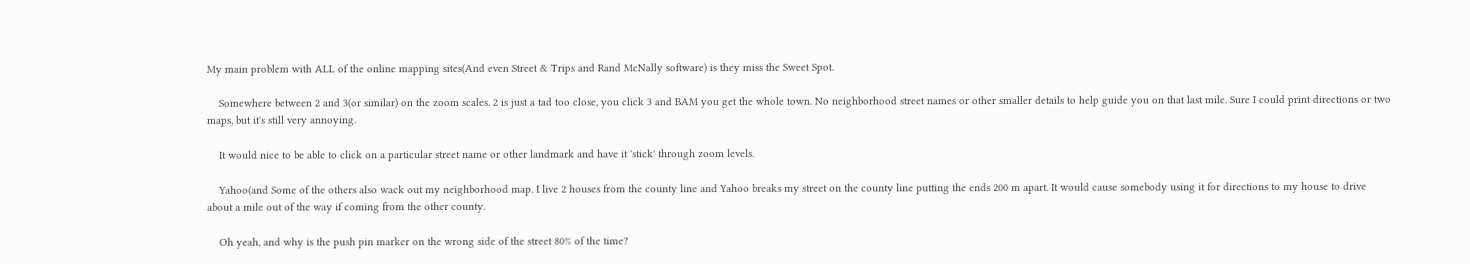My main problem with ALL of the online mapping sites(And even Street & Trips and Rand McNally software) is they miss the Sweet Spot.

    Somewhere between 2 and 3(or similar) on the zoom scales. 2 is just a tad too close, you click 3 and BAM you get the whole town. No neighborhood street names or other smaller details to help guide you on that last mile. Sure I could print directions or two maps, but it's still very annoying.

    It would nice to be able to click on a particular street name or other landmark and have it 'stick' through zoom levels.

    Yahoo(and Some of the others also wack out my neighborhood map. I live 2 houses from the county line and Yahoo breaks my street on the county line putting the ends 200 m apart. It would cause somebody using it for directions to my house to drive about a mile out of the way if coming from the other county.

    Oh yeah, and why is the push pin marker on the wrong side of the street 80% of the time?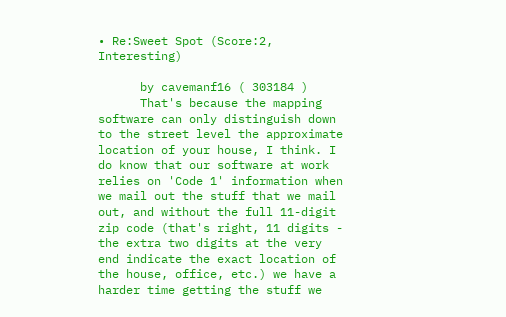• Re:Sweet Spot (Score:2, Interesting)

      by cavemanf16 ( 303184 )
      That's because the mapping software can only distinguish down to the street level the approximate location of your house, I think. I do know that our software at work relies on 'Code 1' information when we mail out the stuff that we mail out, and without the full 11-digit zip code (that's right, 11 digits - the extra two digits at the very end indicate the exact location of the house, office, etc.) we have a harder time getting the stuff we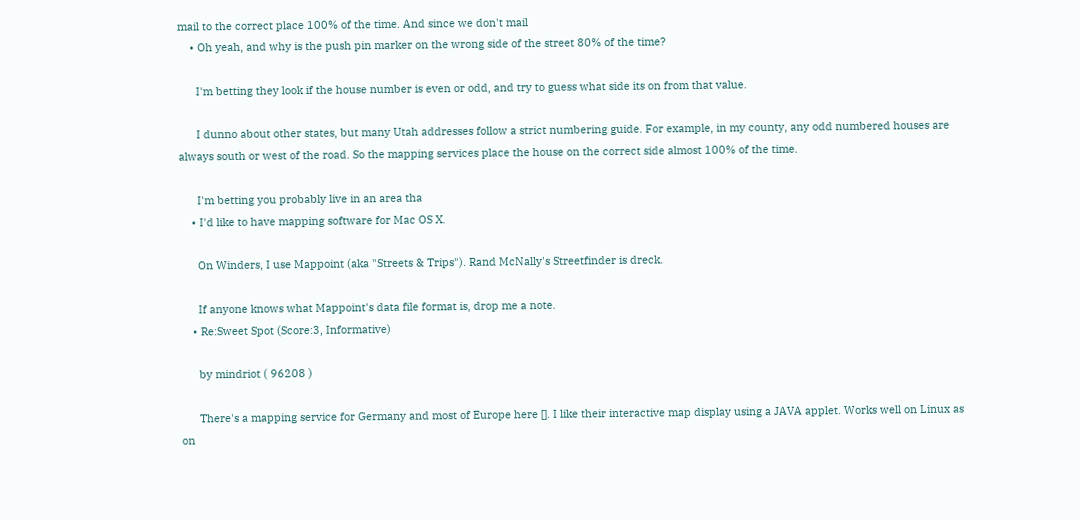mail to the correct place 100% of the time. And since we don't mail
    • Oh yeah, and why is the push pin marker on the wrong side of the street 80% of the time?

      I'm betting they look if the house number is even or odd, and try to guess what side its on from that value.

      I dunno about other states, but many Utah addresses follow a strict numbering guide. For example, in my county, any odd numbered houses are always south or west of the road. So the mapping services place the house on the correct side almost 100% of the time.

      I'm betting you probably live in an area tha
    • I'd like to have mapping software for Mac OS X.

      On Winders, I use Mappoint (aka "Streets & Trips"). Rand McNally's Streetfinder is dreck.

      If anyone knows what Mappoint's data file format is, drop me a note.
    • Re:Sweet Spot (Score:3, Informative)

      by mindriot ( 96208 )

      There's a mapping service for Germany and most of Europe here []. I like their interactive map display using a JAVA applet. Works well on Linux as on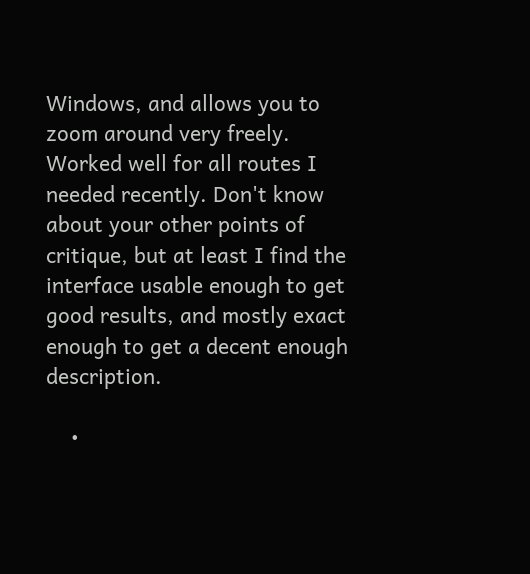Windows, and allows you to zoom around very freely. Worked well for all routes I needed recently. Don't know about your other points of critique, but at least I find the interface usable enough to get good results, and mostly exact enough to get a decent enough description.

    •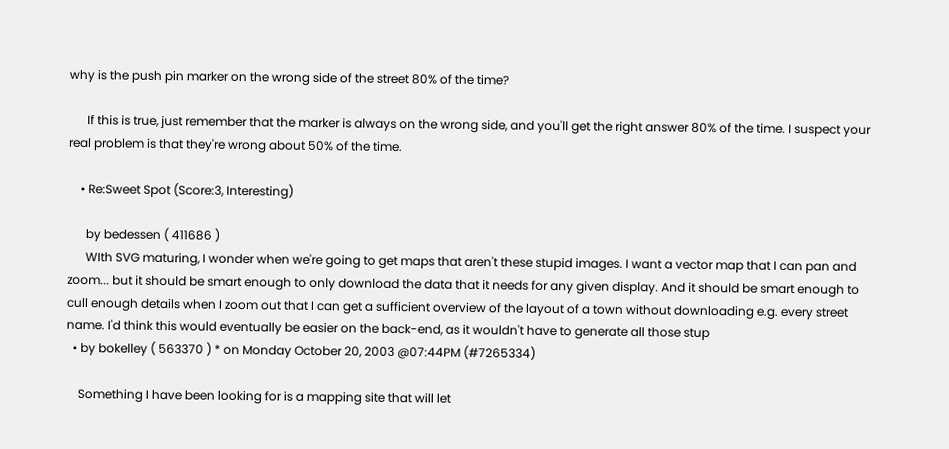why is the push pin marker on the wrong side of the street 80% of the time?

      If this is true, just remember that the marker is always on the wrong side, and you'll get the right answer 80% of the time. I suspect your real problem is that they're wrong about 50% of the time.

    • Re:Sweet Spot (Score:3, Interesting)

      by bedessen ( 411686 )
      WIth SVG maturing, I wonder when we're going to get maps that aren't these stupid images. I want a vector map that I can pan and zoom... but it should be smart enough to only download the data that it needs for any given display. And it should be smart enough to cull enough details when I zoom out that I can get a sufficient overview of the layout of a town without downloading e.g. every street name. I'd think this would eventually be easier on the back-end, as it wouldn't have to generate all those stup
  • by bokelley ( 563370 ) * on Monday October 20, 2003 @07:44PM (#7265334)

    Something I have been looking for is a mapping site that will let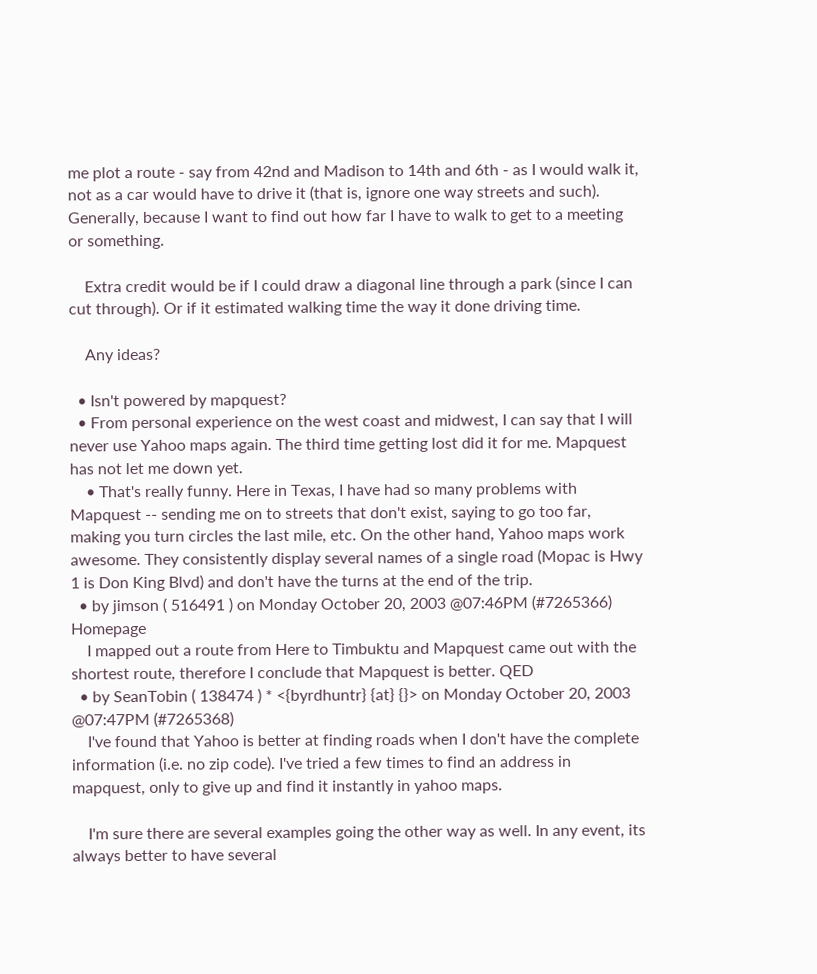me plot a route - say from 42nd and Madison to 14th and 6th - as I would walk it, not as a car would have to drive it (that is, ignore one way streets and such). Generally, because I want to find out how far I have to walk to get to a meeting or something.

    Extra credit would be if I could draw a diagonal line through a park (since I can cut through). Or if it estimated walking time the way it done driving time.

    Any ideas?

  • Isn't powered by mapquest?
  • From personal experience on the west coast and midwest, I can say that I will never use Yahoo maps again. The third time getting lost did it for me. Mapquest has not let me down yet.
    • That's really funny. Here in Texas, I have had so many problems with Mapquest -- sending me on to streets that don't exist, saying to go too far, making you turn circles the last mile, etc. On the other hand, Yahoo maps work awesome. They consistently display several names of a single road (Mopac is Hwy 1 is Don King Blvd) and don't have the turns at the end of the trip.
  • by jimson ( 516491 ) on Monday October 20, 2003 @07:46PM (#7265366) Homepage
    I mapped out a route from Here to Timbuktu and Mapquest came out with the shortest route, therefore I conclude that Mapquest is better. QED
  • by SeanTobin ( 138474 ) * <{byrdhuntr} {at} {}> on Monday October 20, 2003 @07:47PM (#7265368)
    I've found that Yahoo is better at finding roads when I don't have the complete information (i.e. no zip code). I've tried a few times to find an address in mapquest, only to give up and find it instantly in yahoo maps.

    I'm sure there are several examples going the other way as well. In any event, its always better to have several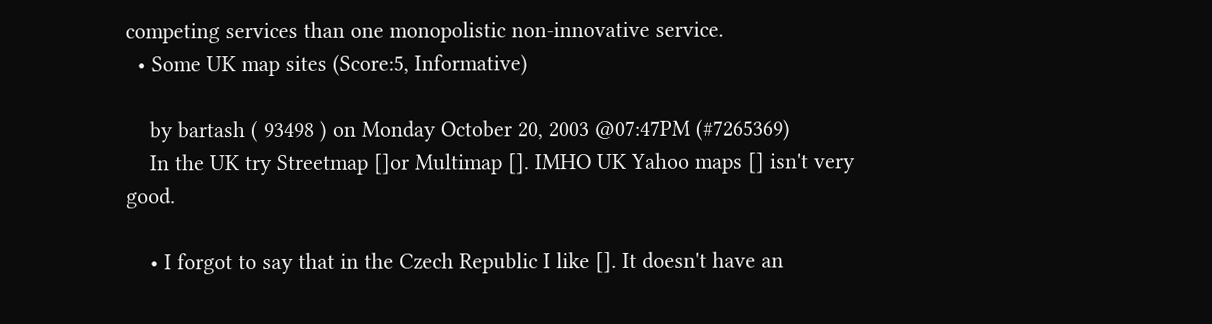competing services than one monopolistic non-innovative service.
  • Some UK map sites (Score:5, Informative)

    by bartash ( 93498 ) on Monday October 20, 2003 @07:47PM (#7265369)
    In the UK try Streetmap []or Multimap []. IMHO UK Yahoo maps [] isn't very good.

    • I forgot to say that in the Czech Republic I like []. It doesn't have an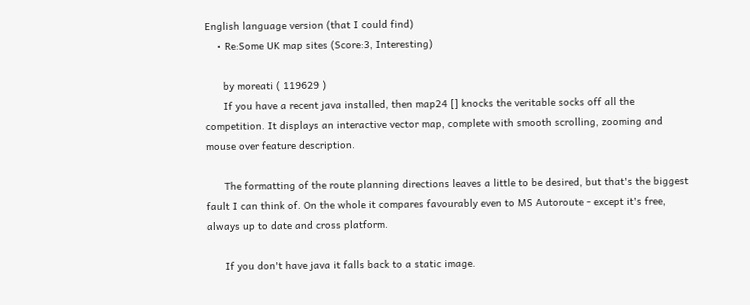English language version (that I could find)
    • Re:Some UK map sites (Score:3, Interesting)

      by moreati ( 119629 )
      If you have a recent java installed, then map24 [] knocks the veritable socks off all the competition. It displays an interactive vector map, complete with smooth scrolling, zooming and mouse over feature description.

      The formatting of the route planning directions leaves a little to be desired, but that's the biggest fault I can think of. On the whole it compares favourably even to MS Autoroute - except it's free, always up to date and cross platform.

      If you don't have java it falls back to a static image.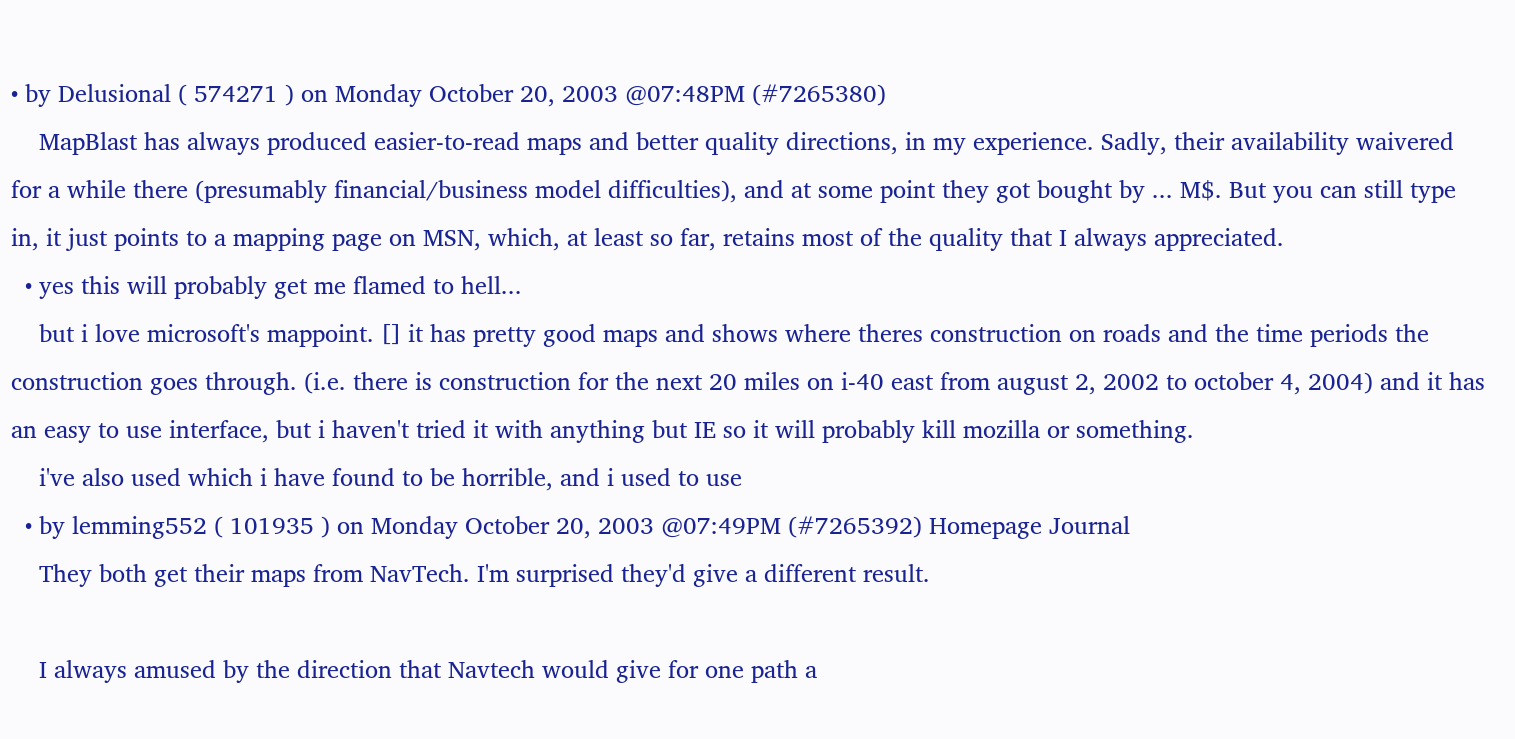• by Delusional ( 574271 ) on Monday October 20, 2003 @07:48PM (#7265380)
    MapBlast has always produced easier-to-read maps and better quality directions, in my experience. Sadly, their availability waivered for a while there (presumably financial/business model difficulties), and at some point they got bought by ... M$. But you can still type in, it just points to a mapping page on MSN, which, at least so far, retains most of the quality that I always appreciated.
  • yes this will probably get me flamed to hell...
    but i love microsoft's mappoint. [] it has pretty good maps and shows where theres construction on roads and the time periods the construction goes through. (i.e. there is construction for the next 20 miles on i-40 east from august 2, 2002 to october 4, 2004) and it has an easy to use interface, but i haven't tried it with anything but IE so it will probably kill mozilla or something.
    i've also used which i have found to be horrible, and i used to use
  • by lemming552 ( 101935 ) on Monday October 20, 2003 @07:49PM (#7265392) Homepage Journal
    They both get their maps from NavTech. I'm surprised they'd give a different result.

    I always amused by the direction that Navtech would give for one path a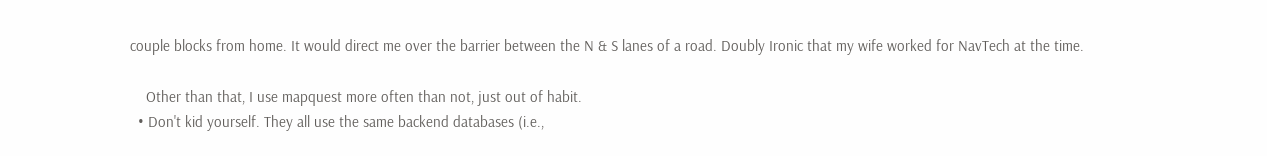couple blocks from home. It would direct me over the barrier between the N & S lanes of a road. Doubly Ironic that my wife worked for NavTech at the time.

    Other than that, I use mapquest more often than not, just out of habit.
  • Don't kid yourself. They all use the same backend databases (i.e.,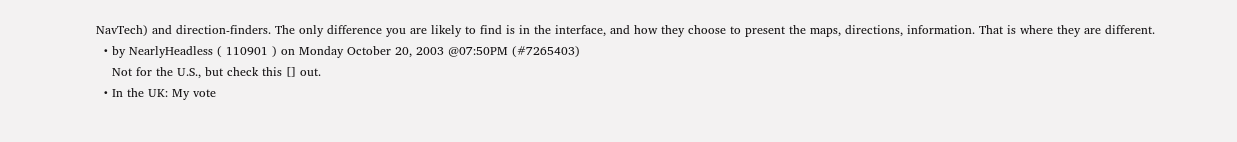NavTech) and direction-finders. The only difference you are likely to find is in the interface, and how they choose to present the maps, directions, information. That is where they are different.
  • by NearlyHeadless ( 110901 ) on Monday October 20, 2003 @07:50PM (#7265403)
    Not for the U.S., but check this [] out.
  • In the UK: My vote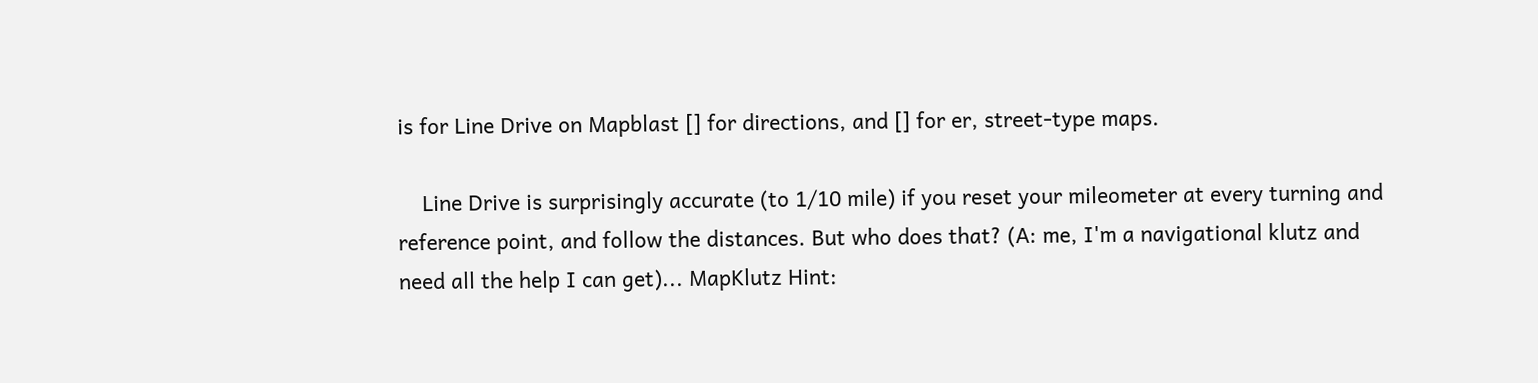is for Line Drive on Mapblast [] for directions, and [] for er, street-type maps.

    Line Drive is surprisingly accurate (to 1/10 mile) if you reset your mileometer at every turning and reference point, and follow the distances. But who does that? (A: me, I'm a navigational klutz and need all the help I can get)... MapKlutz Hint: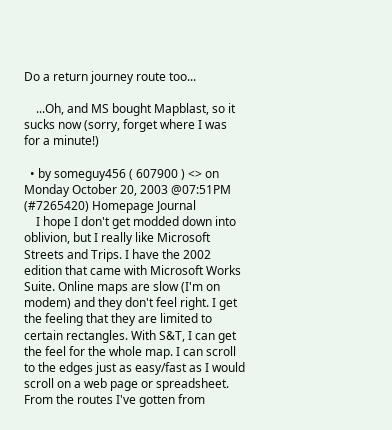Do a return journey route too...

    ...Oh, and MS bought Mapblast, so it sucks now (sorry, forget where I was for a minute!)

  • by someguy456 ( 607900 ) <> on Monday October 20, 2003 @07:51PM (#7265420) Homepage Journal
    I hope I don't get modded down into oblivion, but I really like Microsoft Streets and Trips. I have the 2002 edition that came with Microsoft Works Suite. Online maps are slow (I'm on modem) and they don't feel right. I get the feeling that they are limited to certain rectangles. With S&T, I can get the feel for the whole map. I can scroll to the edges just as easy/fast as I would scroll on a web page or spreadsheet. From the routes I've gotten from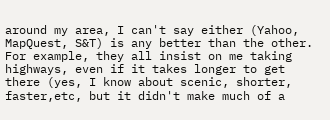around my area, I can't say either (Yahoo, MapQuest, S&T) is any better than the other. For example, they all insist on me taking highways, even if it takes longer to get there (yes, I know about scenic, shorter, faster,etc, but it didn't make much of a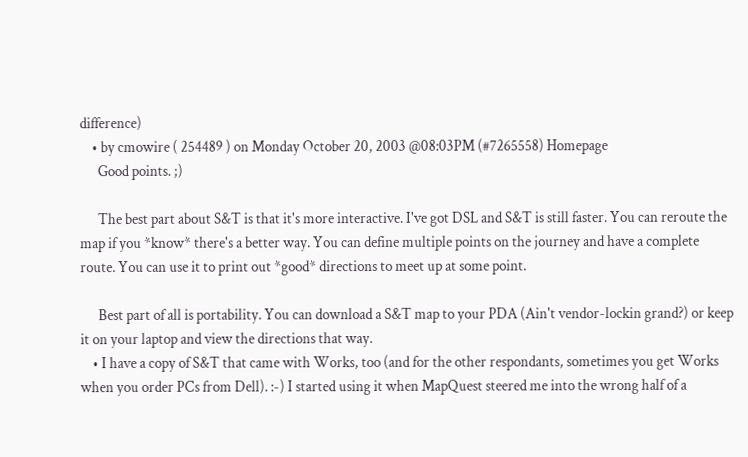difference)
    • by cmowire ( 254489 ) on Monday October 20, 2003 @08:03PM (#7265558) Homepage
      Good points. ;)

      The best part about S&T is that it's more interactive. I've got DSL and S&T is still faster. You can reroute the map if you *know* there's a better way. You can define multiple points on the journey and have a complete route. You can use it to print out *good* directions to meet up at some point.

      Best part of all is portability. You can download a S&T map to your PDA (Ain't vendor-lockin grand?) or keep it on your laptop and view the directions that way.
    • I have a copy of S&T that came with Works, too (and for the other respondants, sometimes you get Works when you order PCs from Dell). :-) I started using it when MapQuest steered me into the wrong half of a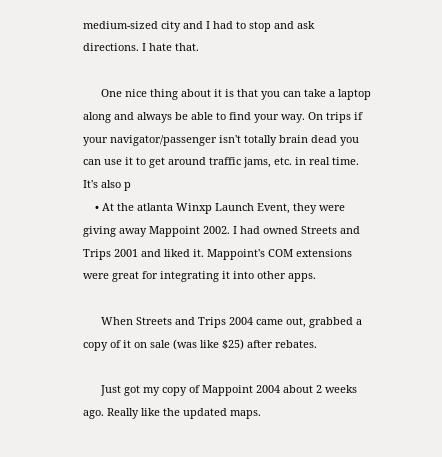medium-sized city and I had to stop and ask directions. I hate that.

      One nice thing about it is that you can take a laptop along and always be able to find your way. On trips if your navigator/passenger isn't totally brain dead you can use it to get around traffic jams, etc. in real time. It's also p
    • At the atlanta Winxp Launch Event, they were giving away Mappoint 2002. I had owned Streets and Trips 2001 and liked it. Mappoint's COM extensions were great for integrating it into other apps.

      When Streets and Trips 2004 came out, grabbed a copy of it on sale (was like $25) after rebates.

      Just got my copy of Mappoint 2004 about 2 weeks ago. Really like the updated maps.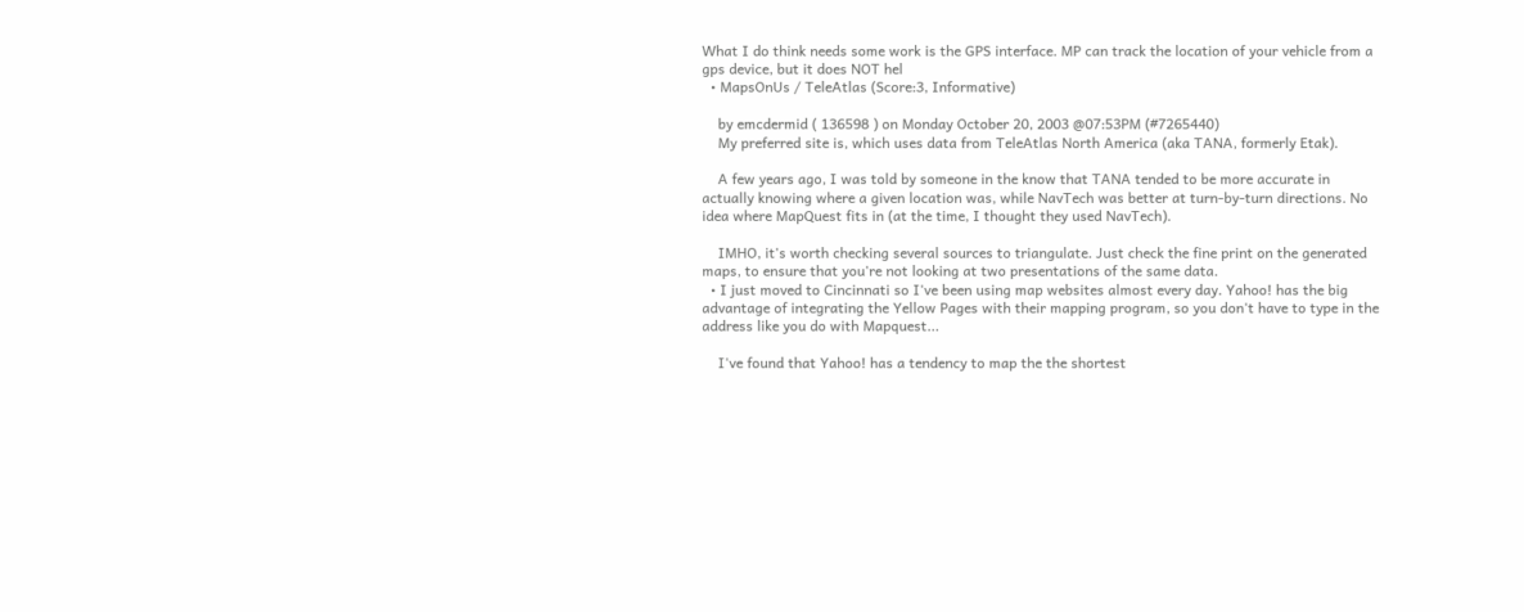What I do think needs some work is the GPS interface. MP can track the location of your vehicle from a gps device, but it does NOT hel
  • MapsOnUs / TeleAtlas (Score:3, Informative)

    by emcdermid ( 136598 ) on Monday October 20, 2003 @07:53PM (#7265440)
    My preferred site is, which uses data from TeleAtlas North America (aka TANA, formerly Etak).

    A few years ago, I was told by someone in the know that TANA tended to be more accurate in actually knowing where a given location was, while NavTech was better at turn-by-turn directions. No idea where MapQuest fits in (at the time, I thought they used NavTech).

    IMHO, it's worth checking several sources to triangulate. Just check the fine print on the generated maps, to ensure that you're not looking at two presentations of the same data.
  • I just moved to Cincinnati so I've been using map websites almost every day. Yahoo! has the big advantage of integrating the Yellow Pages with their mapping program, so you don't have to type in the address like you do with Mapquest...

    I've found that Yahoo! has a tendency to map the the shortest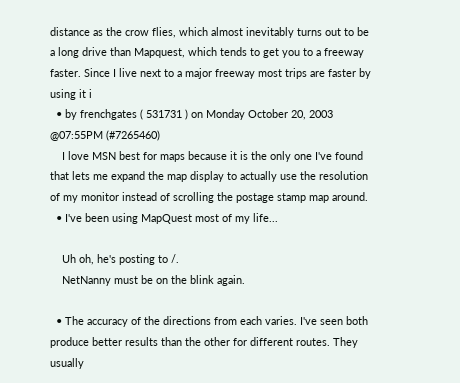distance as the crow flies, which almost inevitably turns out to be a long drive than Mapquest, which tends to get you to a freeway faster. Since I live next to a major freeway most trips are faster by using it i
  • by frenchgates ( 531731 ) on Monday October 20, 2003 @07:55PM (#7265460)
    I love MSN best for maps because it is the only one I've found that lets me expand the map display to actually use the resolution of my monitor instead of scrolling the postage stamp map around.
  • I've been using MapQuest most of my life...

    Uh oh, he's posting to /.
    NetNanny must be on the blink again.

  • The accuracy of the directions from each varies. I've seen both produce better results than the other for different routes. They usually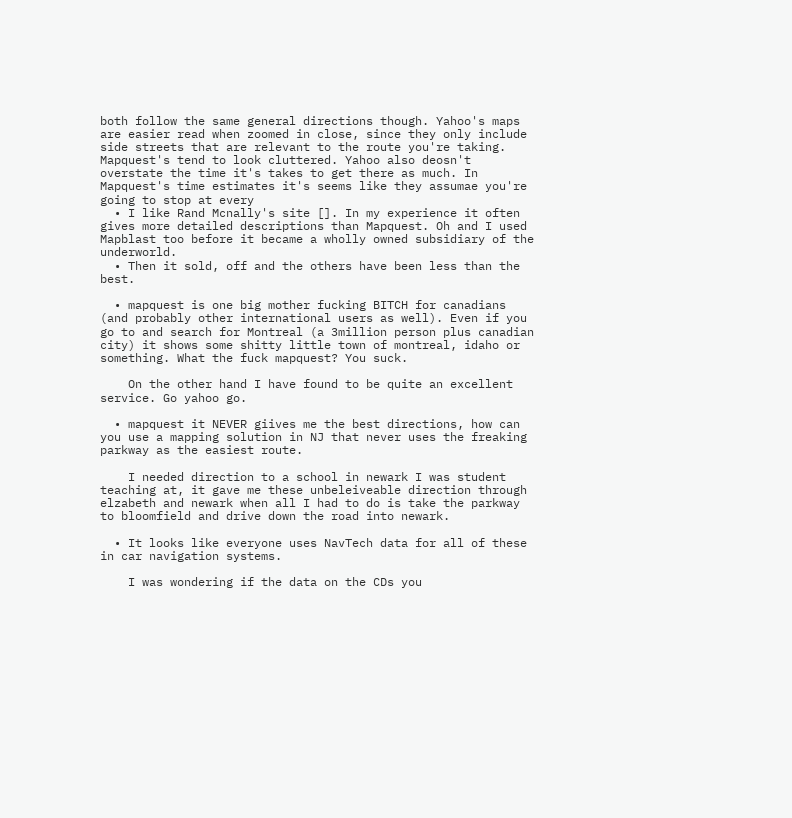both follow the same general directions though. Yahoo's maps are easier read when zoomed in close, since they only include side streets that are relevant to the route you're taking. Mapquest's tend to look cluttered. Yahoo also deosn't overstate the time it's takes to get there as much. In Mapquest's time estimates it's seems like they assumae you're going to stop at every
  • I like Rand Mcnally's site []. In my experience it often gives more detailed descriptions than Mapquest. Oh and I used Mapblast too before it became a wholly owned subsidiary of the underworld.
  • Then it sold, off and the others have been less than the best.

  • mapquest is one big mother fucking BITCH for canadians (and probably other international users as well). Even if you go to and search for Montreal (a 3million person plus canadian city) it shows some shitty little town of montreal, idaho or something. What the fuck mapquest? You suck.

    On the other hand I have found to be quite an excellent service. Go yahoo go.

  • mapquest it NEVER giives me the best directions, how can you use a mapping solution in NJ that never uses the freaking parkway as the easiest route.

    I needed direction to a school in newark I was student teaching at, it gave me these unbeleiveable direction through elzabeth and newark when all I had to do is take the parkway to bloomfield and drive down the road into newark.

  • It looks like everyone uses NavTech data for all of these in car navigation systems.

    I was wondering if the data on the CDs you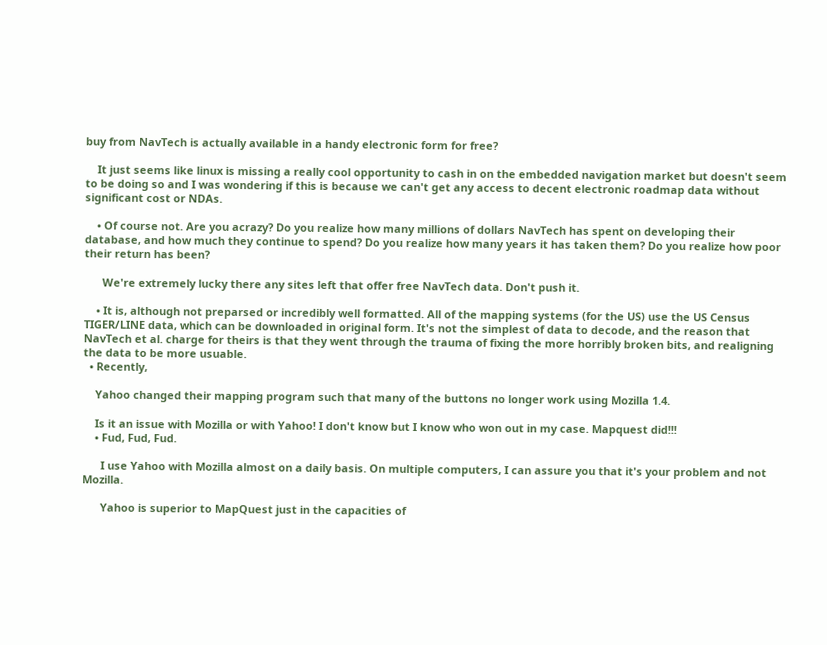buy from NavTech is actually available in a handy electronic form for free?

    It just seems like linux is missing a really cool opportunity to cash in on the embedded navigation market but doesn't seem to be doing so and I was wondering if this is because we can't get any access to decent electronic roadmap data without significant cost or NDAs.

    • Of course not. Are you acrazy? Do you realize how many millions of dollars NavTech has spent on developing their database, and how much they continue to spend? Do you realize how many years it has taken them? Do you realize how poor their return has been?

      We're extremely lucky there any sites left that offer free NavTech data. Don't push it.

    • It is, although not preparsed or incredibly well formatted. All of the mapping systems (for the US) use the US Census TIGER/LINE data, which can be downloaded in original form. It's not the simplest of data to decode, and the reason that NavTech et al. charge for theirs is that they went through the trauma of fixing the more horribly broken bits, and realigning the data to be more usuable.
  • Recently,

    Yahoo changed their mapping program such that many of the buttons no longer work using Mozilla 1.4.

    Is it an issue with Mozilla or with Yahoo! I don't know but I know who won out in my case. Mapquest did!!!
    • Fud, Fud, Fud.

      I use Yahoo with Mozilla almost on a daily basis. On multiple computers, I can assure you that it's your problem and not Mozilla.

      Yahoo is superior to MapQuest just in the capacities of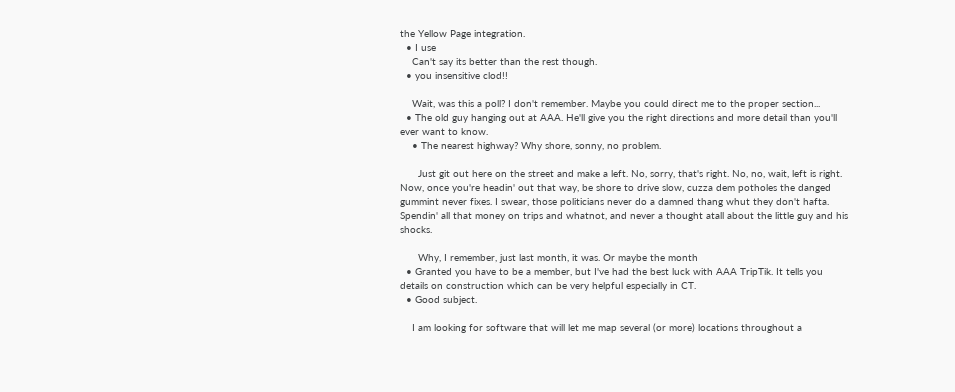the Yellow Page integration.
  • I use
    Can't say its better than the rest though.
  • you insensitive clod!!

    Wait, was this a poll? I don't remember. Maybe you could direct me to the proper section...
  • The old guy hanging out at AAA. He'll give you the right directions and more detail than you'll ever want to know.
    • The nearest highway? Why shore, sonny, no problem.

      Just git out here on the street and make a left. No, sorry, that's right. No, no, wait, left is right. Now, once you're headin' out that way, be shore to drive slow, cuzza dem potholes the danged gummint never fixes. I swear, those politicians never do a damned thang whut they don't hafta. Spendin' all that money on trips and whatnot, and never a thought atall about the little guy and his shocks.

      Why, I remember, just last month, it was. Or maybe the month
  • Granted you have to be a member, but I've had the best luck with AAA TripTik. It tells you details on construction which can be very helpful especially in CT.
  • Good subject.

    I am looking for software that will let me map several (or more) locations throughout a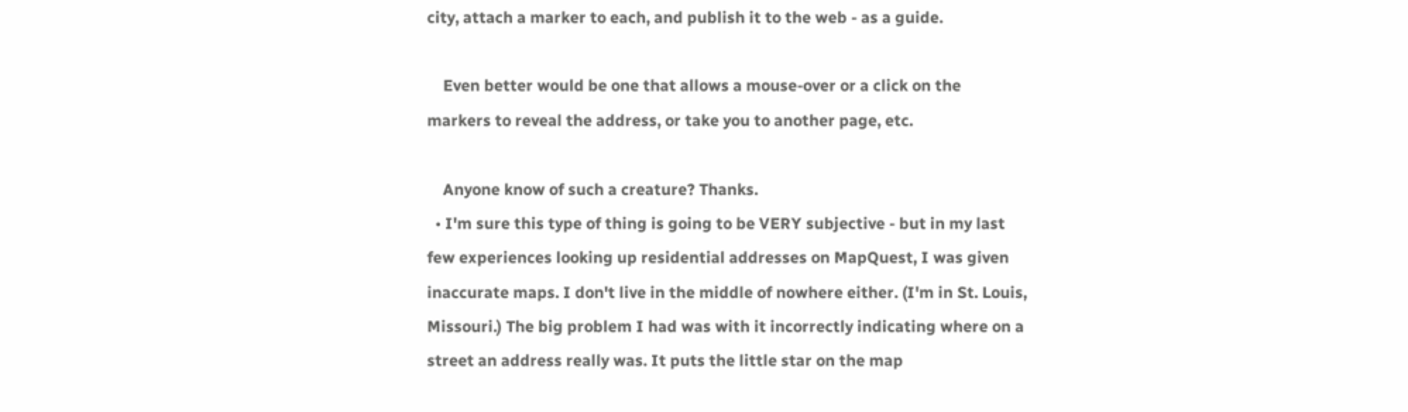city, attach a marker to each, and publish it to the web - as a guide.

    Even better would be one that allows a mouse-over or a click on the markers to reveal the address, or take you to another page, etc.

    Anyone know of such a creature? Thanks.
  • I'm sure this type of thing is going to be VERY subjective - but in my last few experiences looking up residential addresses on MapQuest, I was given inaccurate maps. I don't live in the middle of nowhere either. (I'm in St. Louis, Missouri.) The big problem I had was with it incorrectly indicating where on a street an address really was. It puts the little star on the map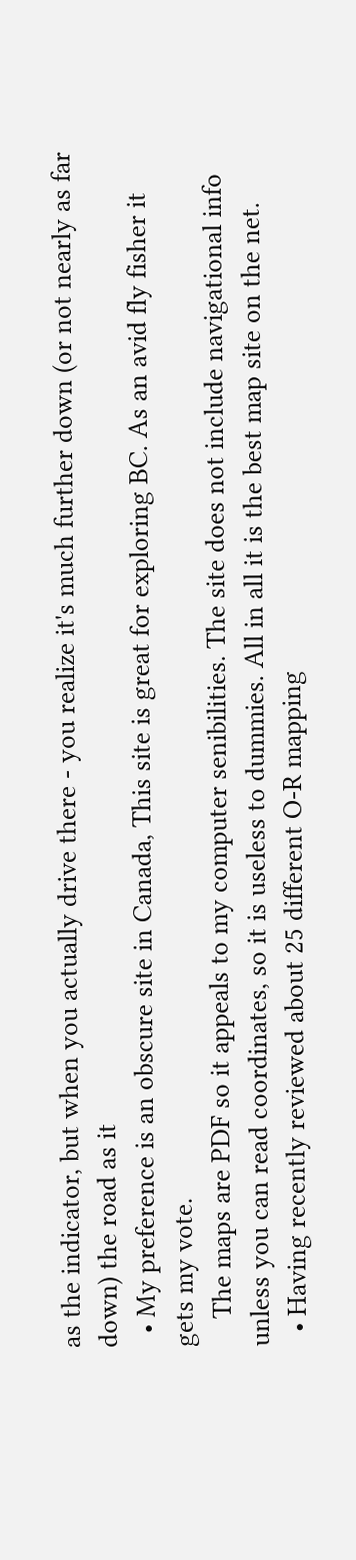as the indicator, but when you actually drive there - you realize it's much further down (or not nearly as far down) the road as it
  • My preference is an obscure site in Canada, This site is great for exploring BC. As an avid fly fisher it gets my vote.
    The maps are PDF so it appeals to my computer senibilities. The site does not include navigational info unless you can read coordinates, so it is useless to dummies. All in all it is the best map site on the net.
  • Having recently reviewed about 25 different O-R mapping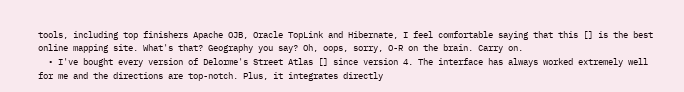tools, including top finishers Apache OJB, Oracle TopLink and Hibernate, I feel comfortable saying that this [] is the best online mapping site. What's that? Geography you say? Oh, oops, sorry, O-R on the brain. Carry on.
  • I've bought every version of Delorme's Street Atlas [] since version 4. The interface has always worked extremely well for me and the directions are top-notch. Plus, it integrates directly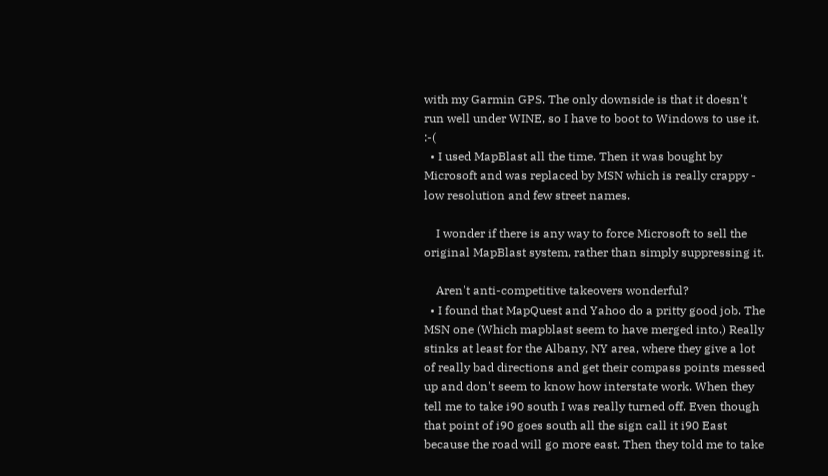with my Garmin GPS. The only downside is that it doesn't run well under WINE, so I have to boot to Windows to use it. :-(
  • I used MapBlast all the time. Then it was bought by Microsoft and was replaced by MSN which is really crappy - low resolution and few street names.

    I wonder if there is any way to force Microsoft to sell the original MapBlast system, rather than simply suppressing it.

    Aren't anti-competitive takeovers wonderful?
  • I found that MapQuest and Yahoo do a pritty good job. The MSN one (Which mapblast seem to have merged into.) Really stinks at least for the Albany, NY area, where they give a lot of really bad directions and get their compass points messed up and don't seem to know how interstate work. When they tell me to take i90 south I was really turned off. Even though that point of i90 goes south all the sign call it i90 East because the road will go more east. Then they told me to take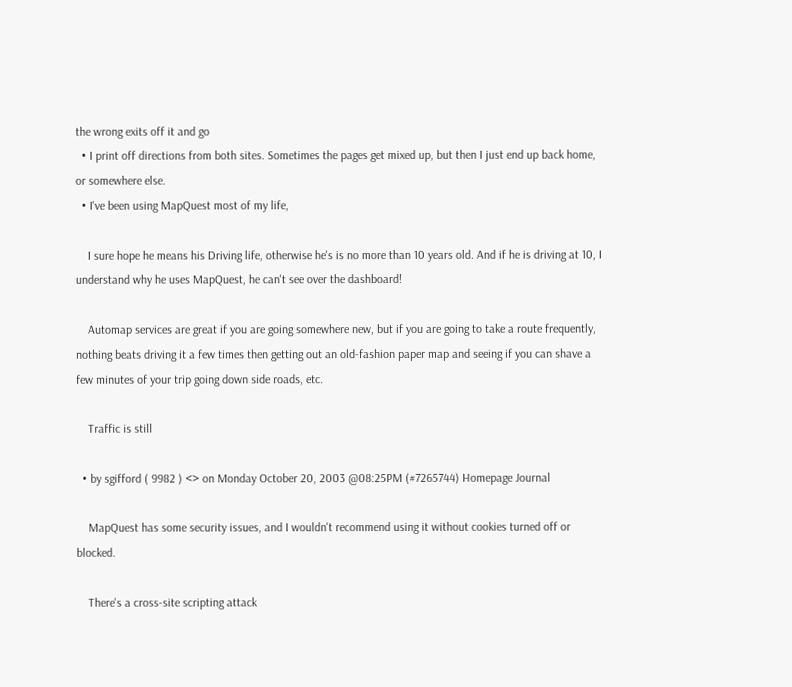the wrong exits off it and go
  • I print off directions from both sites. Sometimes the pages get mixed up, but then I just end up back home, or somewhere else.
  • I've been using MapQuest most of my life,

    I sure hope he means his Driving life, otherwise he's is no more than 10 years old. And if he is driving at 10, I understand why he uses MapQuest, he can't see over the dashboard!

    Automap services are great if you are going somewhere new, but if you are going to take a route frequently, nothing beats driving it a few times then getting out an old-fashion paper map and seeing if you can shave a few minutes of your trip going down side roads, etc.

    Traffic is still

  • by sgifford ( 9982 ) <> on Monday October 20, 2003 @08:25PM (#7265744) Homepage Journal

    MapQuest has some security issues, and I wouldn't recommend using it without cookies turned off or blocked.

    There's a cross-site scripting attack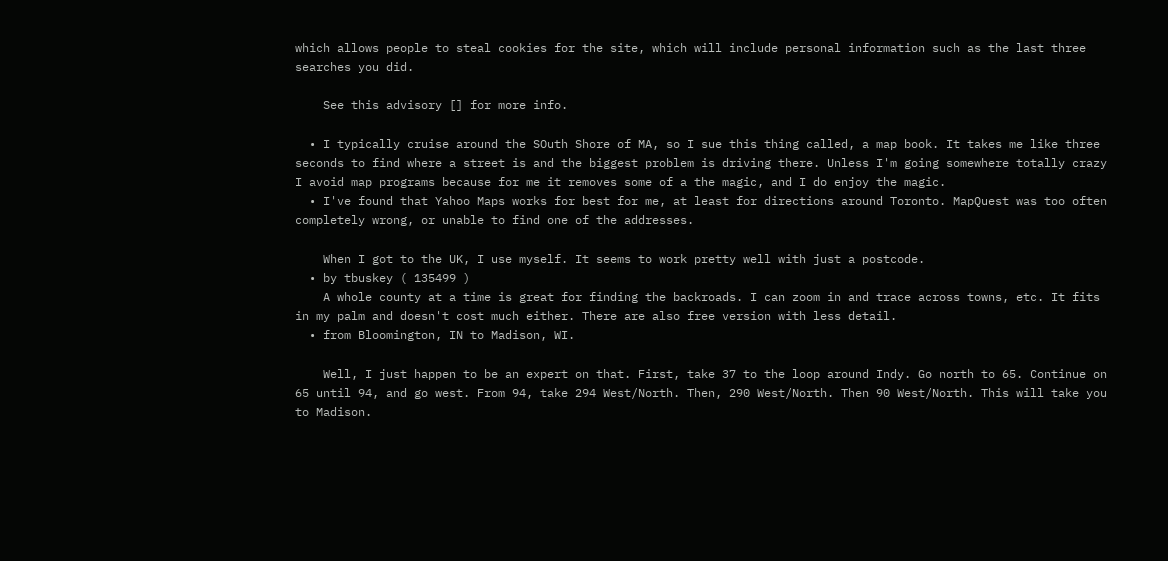which allows people to steal cookies for the site, which will include personal information such as the last three searches you did.

    See this advisory [] for more info.

  • I typically cruise around the SOuth Shore of MA, so I sue this thing called, a map book. It takes me like three seconds to find where a street is and the biggest problem is driving there. Unless I'm going somewhere totally crazy I avoid map programs because for me it removes some of a the magic, and I do enjoy the magic.
  • I've found that Yahoo Maps works for best for me, at least for directions around Toronto. MapQuest was too often completely wrong, or unable to find one of the addresses.

    When I got to the UK, I use myself. It seems to work pretty well with just a postcode.
  • by tbuskey ( 135499 )
    A whole county at a time is great for finding the backroads. I can zoom in and trace across towns, etc. It fits in my palm and doesn't cost much either. There are also free version with less detail.
  • from Bloomington, IN to Madison, WI.

    Well, I just happen to be an expert on that. First, take 37 to the loop around Indy. Go north to 65. Continue on 65 until 94, and go west. From 94, take 294 West/North. Then, 290 West/North. Then 90 West/North. This will take you to Madison.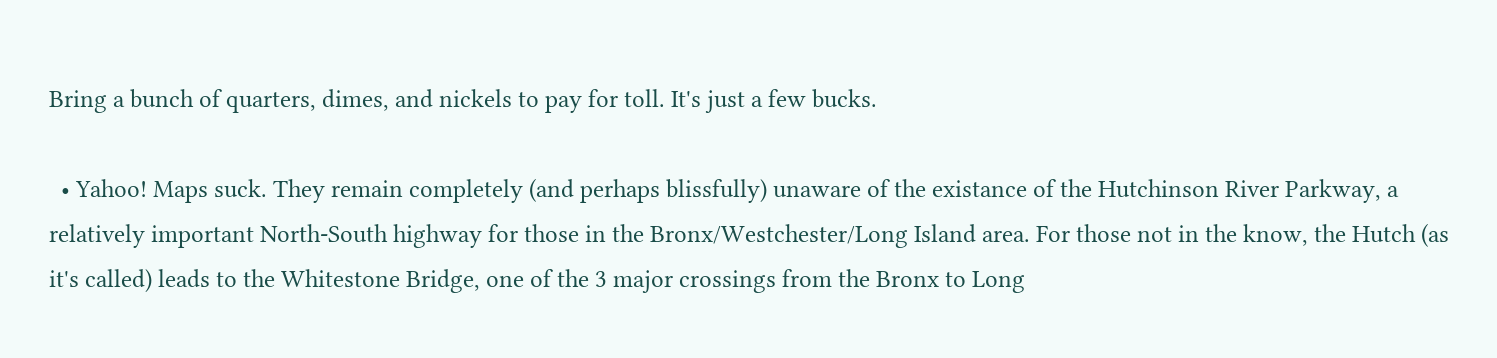Bring a bunch of quarters, dimes, and nickels to pay for toll. It's just a few bucks.

  • Yahoo! Maps suck. They remain completely (and perhaps blissfully) unaware of the existance of the Hutchinson River Parkway, a relatively important North-South highway for those in the Bronx/Westchester/Long Island area. For those not in the know, the Hutch (as it's called) leads to the Whitestone Bridge, one of the 3 major crossings from the Bronx to Long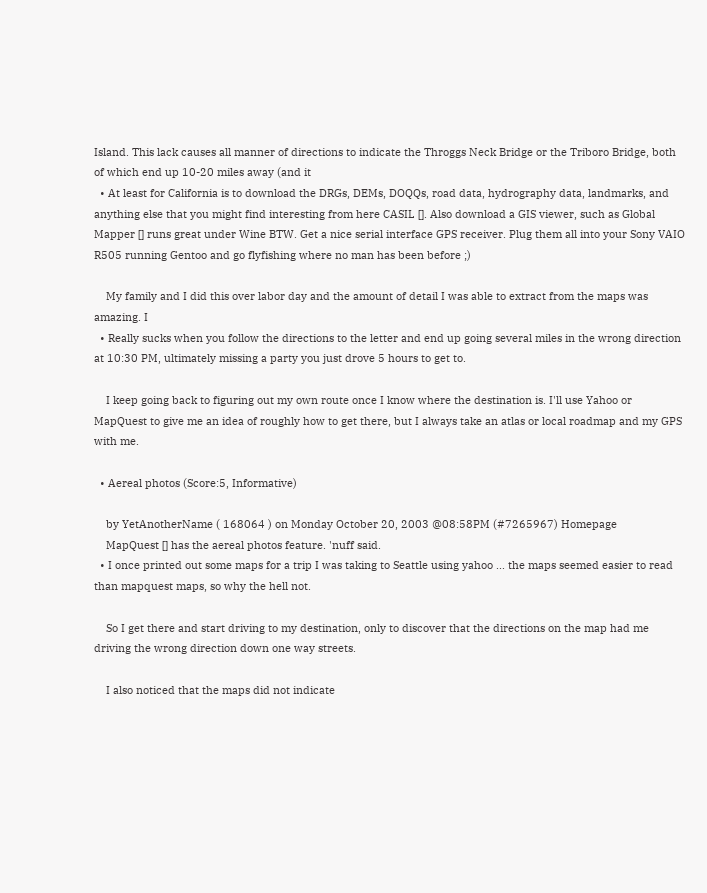Island. This lack causes all manner of directions to indicate the Throggs Neck Bridge or the Triboro Bridge, both of which end up 10-20 miles away (and it
  • At least for California is to download the DRGs, DEMs, DOQQs, road data, hydrography data, landmarks, and anything else that you might find interesting from here CASIL []. Also download a GIS viewer, such as Global Mapper [] runs great under Wine BTW. Get a nice serial interface GPS receiver. Plug them all into your Sony VAIO R505 running Gentoo and go flyfishing where no man has been before ;)

    My family and I did this over labor day and the amount of detail I was able to extract from the maps was amazing. I
  • Really sucks when you follow the directions to the letter and end up going several miles in the wrong direction at 10:30 PM, ultimately missing a party you just drove 5 hours to get to.

    I keep going back to figuring out my own route once I know where the destination is. I'll use Yahoo or MapQuest to give me an idea of roughly how to get there, but I always take an atlas or local roadmap and my GPS with me.

  • Aereal photos (Score:5, Informative)

    by YetAnotherName ( 168064 ) on Monday October 20, 2003 @08:58PM (#7265967) Homepage
    MapQuest [] has the aereal photos feature. 'nuff said.
  • I once printed out some maps for a trip I was taking to Seattle using yahoo ... the maps seemed easier to read than mapquest maps, so why the hell not.

    So I get there and start driving to my destination, only to discover that the directions on the map had me driving the wrong direction down one way streets.

    I also noticed that the maps did not indicate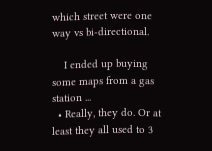which street were one way vs bi-directional.

    I ended up buying some maps from a gas station ...
  • Really, they do. Or at least they all used to 3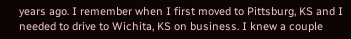years ago. I remember when I first moved to Pittsburg, KS and I needed to drive to Wichita, KS on business. I knew a couple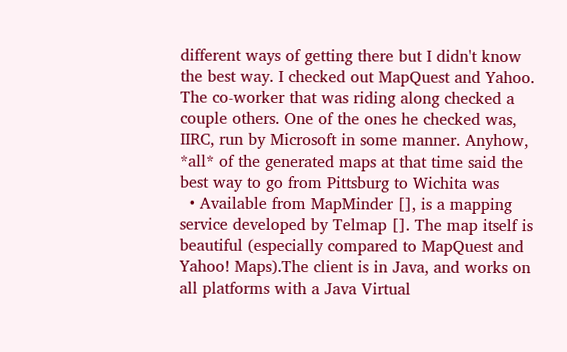different ways of getting there but I didn't know the best way. I checked out MapQuest and Yahoo. The co-worker that was riding along checked a couple others. One of the ones he checked was, IIRC, run by Microsoft in some manner. Anyhow, *all* of the generated maps at that time said the best way to go from Pittsburg to Wichita was
  • Available from MapMinder [], is a mapping service developed by Telmap []. The map itself is beautiful (especially compared to MapQuest and Yahoo! Maps).The client is in Java, and works on all platforms with a Java Virtual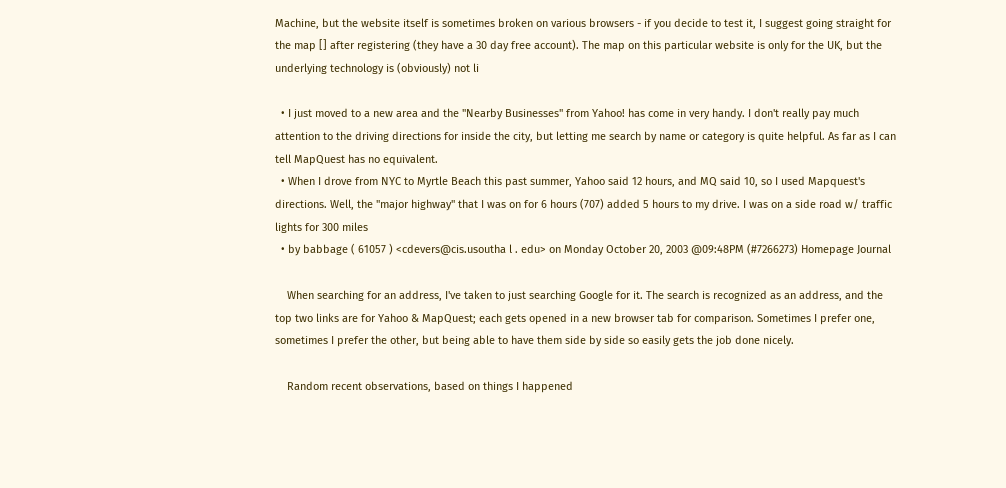Machine, but the website itself is sometimes broken on various browsers - if you decide to test it, I suggest going straight for the map [] after registering (they have a 30 day free account). The map on this particular website is only for the UK, but the underlying technology is (obviously) not li

  • I just moved to a new area and the "Nearby Businesses" from Yahoo! has come in very handy. I don't really pay much attention to the driving directions for inside the city, but letting me search by name or category is quite helpful. As far as I can tell MapQuest has no equivalent.
  • When I drove from NYC to Myrtle Beach this past summer, Yahoo said 12 hours, and MQ said 10, so I used Mapquest's directions. Well, the "major highway" that I was on for 6 hours (707) added 5 hours to my drive. I was on a side road w/ traffic lights for 300 miles
  • by babbage ( 61057 ) <cdevers@cis.usoutha l . edu> on Monday October 20, 2003 @09:48PM (#7266273) Homepage Journal

    When searching for an address, I've taken to just searching Google for it. The search is recognized as an address, and the top two links are for Yahoo & MapQuest; each gets opened in a new browser tab for comparison. Sometimes I prefer one, sometimes I prefer the other, but being able to have them side by side so easily gets the job done nicely.

    Random recent observations, based on things I happened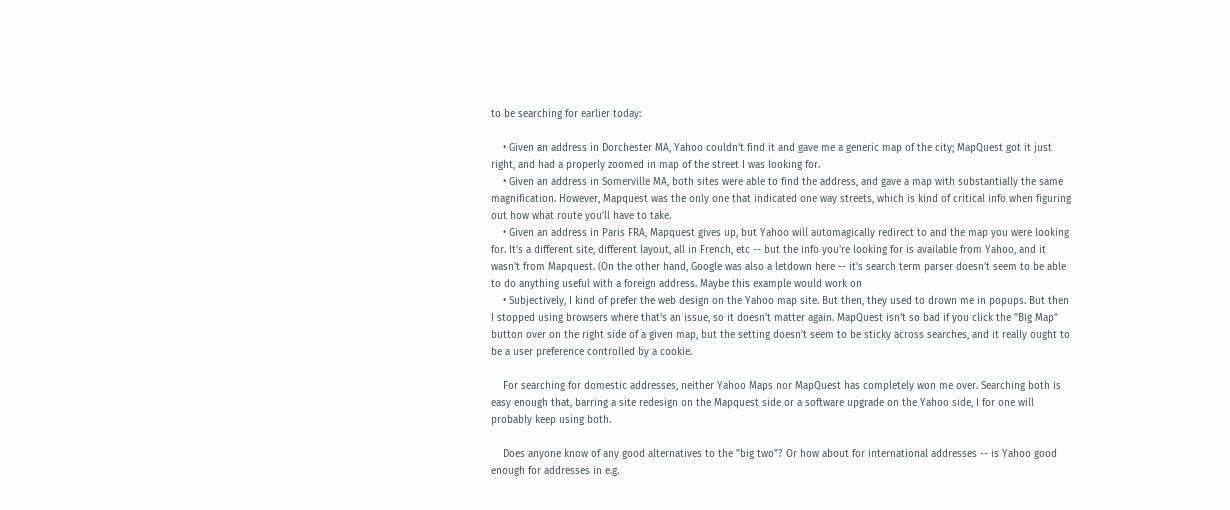to be searching for earlier today:

    • Given an address in Dorchester MA, Yahoo couldn't find it and gave me a generic map of the city; MapQuest got it just right, and had a properly zoomed in map of the street I was looking for.
    • Given an address in Somerville MA, both sites were able to find the address, and gave a map with substantially the same magnification. However, Mapquest was the only one that indicated one way streets, which is kind of critical info when figuring out how what route you'll have to take.
    • Given an address in Paris FRA, Mapquest gives up, but Yahoo will automagically redirect to and the map you were looking for. It's a different site, different layout, all in French, etc -- but the info you're looking for is available from Yahoo, and it wasn't from Mapquest. (On the other hand, Google was also a letdown here -- it's search term parser doesn't seem to be able to do anything useful with a foreign address. Maybe this example would work on
    • Subjectively, I kind of prefer the web design on the Yahoo map site. But then, they used to drown me in popups. But then I stopped using browsers where that's an issue, so it doesn't matter again. MapQuest isn't so bad if you click the "Big Map" button over on the right side of a given map, but the setting doesn't seem to be sticky across searches, and it really ought to be a user preference controlled by a cookie.

    For searching for domestic addresses, neither Yahoo Maps nor MapQuest has completely won me over. Searching both is easy enough that, barring a site redesign on the Mapquest side or a software upgrade on the Yahoo side, I for one will probably keep using both.

    Does anyone know of any good alternatives to the "big two"? Or how about for international addresses -- is Yahoo good enough for addresses in e.g.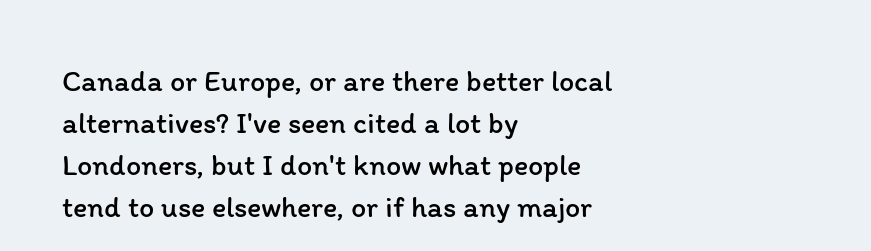Canada or Europe, or are there better local alternatives? I've seen cited a lot by Londoners, but I don't know what people tend to use elsewhere, or if has any major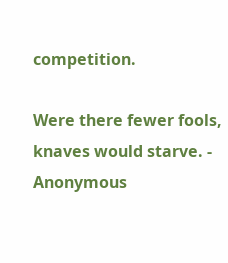competition.

Were there fewer fools, knaves would starve. - Anonymous